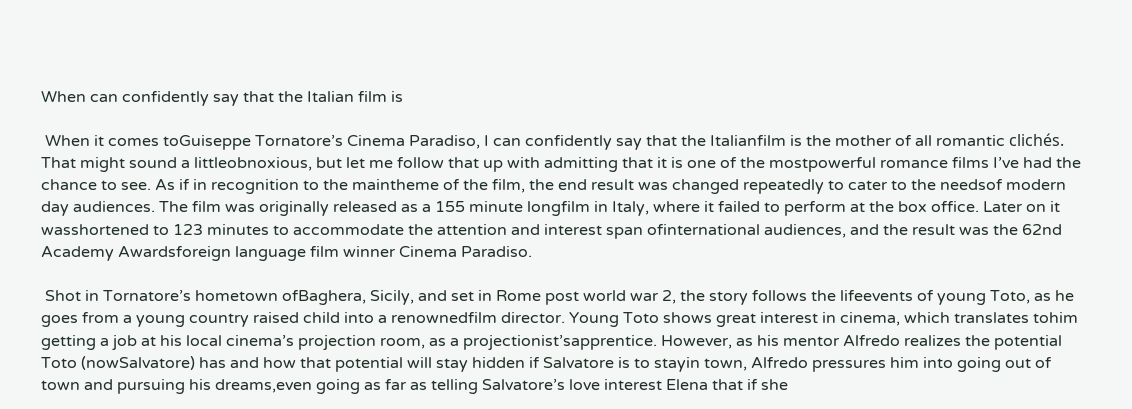When can confidently say that the Italian film is

 When it comes toGuiseppe Tornatore’s Cinema Paradiso, I can confidently say that the Italianfilm is the mother of all romantic clichés. That might sound a littleobnoxious, but let me follow that up with admitting that it is one of the mostpowerful romance films I’ve had the chance to see. As if in recognition to the maintheme of the film, the end result was changed repeatedly to cater to the needsof modern day audiences. The film was originally released as a 155 minute longfilm in Italy, where it failed to perform at the box office. Later on it wasshortened to 123 minutes to accommodate the attention and interest span ofinternational audiences, and the result was the 62nd Academy Awardsforeign language film winner Cinema Paradiso.

 Shot in Tornatore’s hometown ofBaghera, Sicily, and set in Rome post world war 2, the story follows the lifeevents of young Toto, as he goes from a young country raised child into a renownedfilm director. Young Toto shows great interest in cinema, which translates tohim getting a job at his local cinema’s projection room, as a projectionist’sapprentice. However, as his mentor Alfredo realizes the potential Toto (nowSalvatore) has and how that potential will stay hidden if Salvatore is to stayin town, Alfredo pressures him into going out of town and pursuing his dreams,even going as far as telling Salvatore’s love interest Elena that if she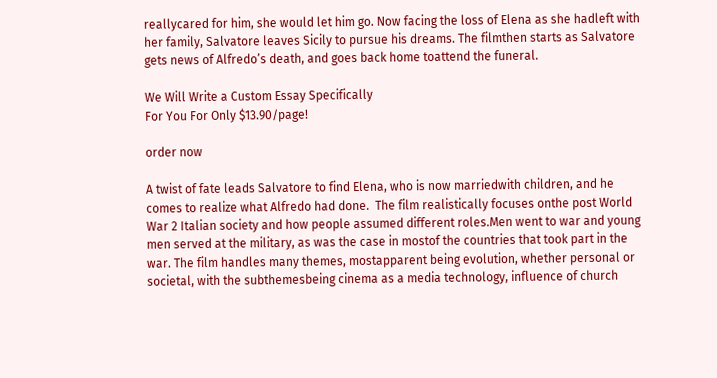reallycared for him, she would let him go. Now facing the loss of Elena as she hadleft with her family, Salvatore leaves Sicily to pursue his dreams. The filmthen starts as Salvatore gets news of Alfredo’s death, and goes back home toattend the funeral.

We Will Write a Custom Essay Specifically
For You For Only $13.90/page!

order now

A twist of fate leads Salvatore to find Elena, who is now marriedwith children, and he comes to realize what Alfredo had done.  The film realistically focuses onthe post World War 2 Italian society and how people assumed different roles.Men went to war and young men served at the military, as was the case in mostof the countries that took part in the war. The film handles many themes, mostapparent being evolution, whether personal or societal, with the subthemesbeing cinema as a media technology, influence of church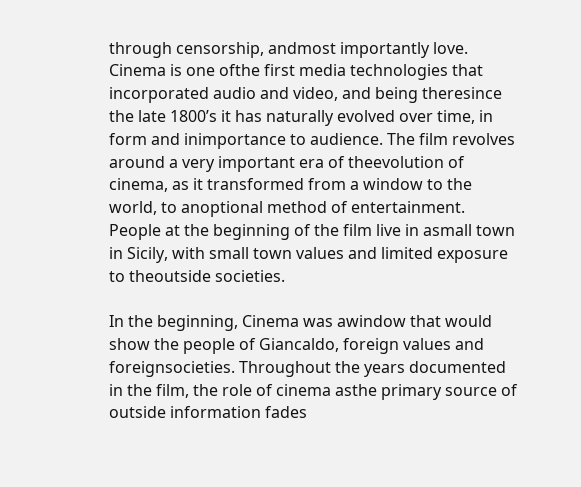through censorship, andmost importantly love.   Cinema is one ofthe first media technologies that incorporated audio and video, and being theresince the late 1800’s it has naturally evolved over time, in form and inimportance to audience. The film revolves around a very important era of theevolution of cinema, as it transformed from a window to the world, to anoptional method of entertainment. People at the beginning of the film live in asmall town in Sicily, with small town values and limited exposure to theoutside societies.

In the beginning, Cinema was awindow that would show the people of Giancaldo, foreign values and foreignsocieties. Throughout the years documented in the film, the role of cinema asthe primary source of outside information fades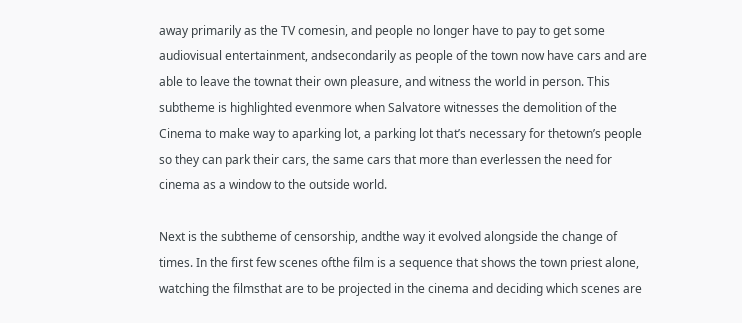away primarily as the TV comesin, and people no longer have to pay to get some audiovisual entertainment, andsecondarily as people of the town now have cars and are able to leave the townat their own pleasure, and witness the world in person. This subtheme is highlighted evenmore when Salvatore witnesses the demolition of the Cinema to make way to aparking lot, a parking lot that’s necessary for thetown’s people so they can park their cars, the same cars that more than everlessen the need for cinema as a window to the outside world.

Next is the subtheme of censorship, andthe way it evolved alongside the change of times. In the first few scenes ofthe film is a sequence that shows the town priest alone, watching the filmsthat are to be projected in the cinema and deciding which scenes are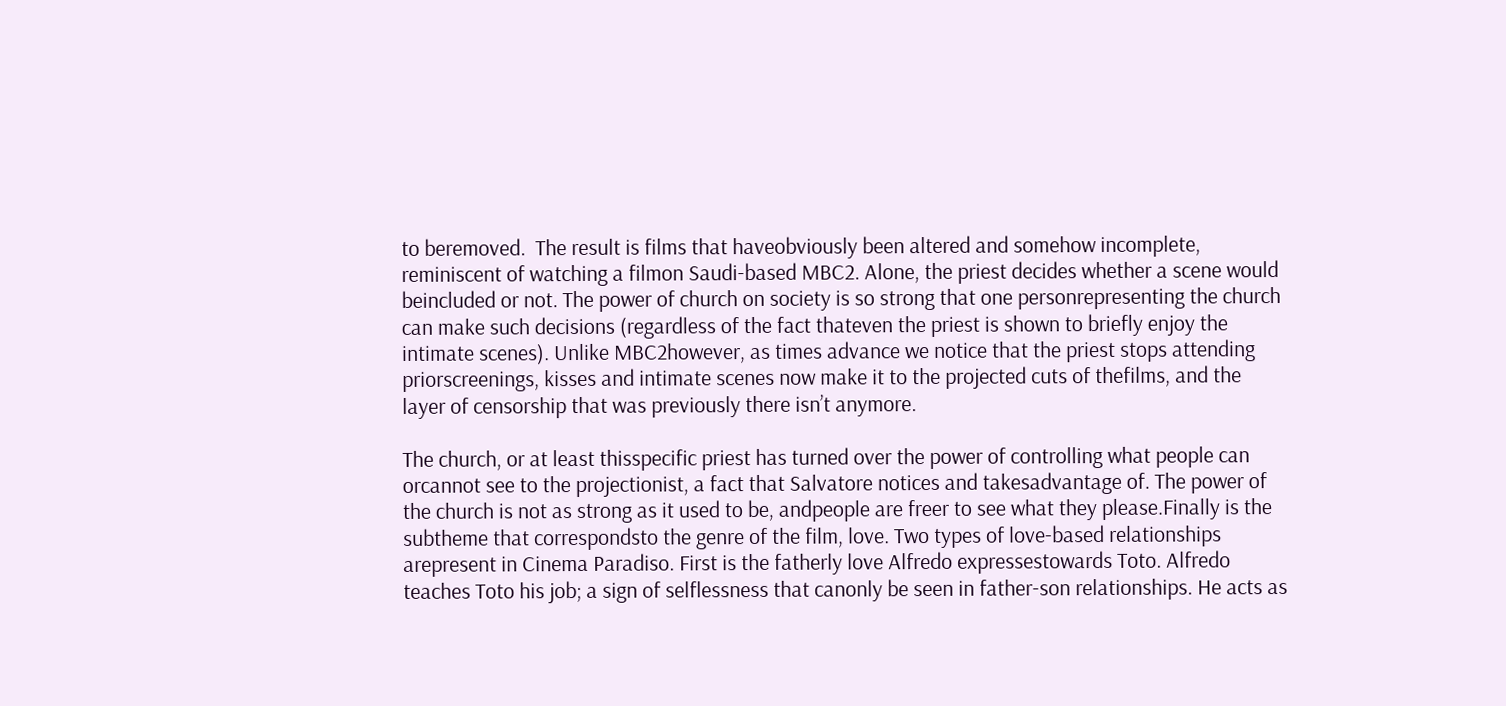to beremoved.  The result is films that haveobviously been altered and somehow incomplete, reminiscent of watching a filmon Saudi-based MBC2. Alone, the priest decides whether a scene would beincluded or not. The power of church on society is so strong that one personrepresenting the church can make such decisions (regardless of the fact thateven the priest is shown to briefly enjoy the intimate scenes). Unlike MBC2however, as times advance we notice that the priest stops attending priorscreenings, kisses and intimate scenes now make it to the projected cuts of thefilms, and the layer of censorship that was previously there isn’t anymore.

The church, or at least thisspecific priest has turned over the power of controlling what people can orcannot see to the projectionist, a fact that Salvatore notices and takesadvantage of. The power of the church is not as strong as it used to be, andpeople are freer to see what they please.Finally is the subtheme that correspondsto the genre of the film, love. Two types of love-based relationships arepresent in Cinema Paradiso. First is the fatherly love Alfredo expressestowards Toto. Alfredo teaches Toto his job; a sign of selflessness that canonly be seen in father-son relationships. He acts as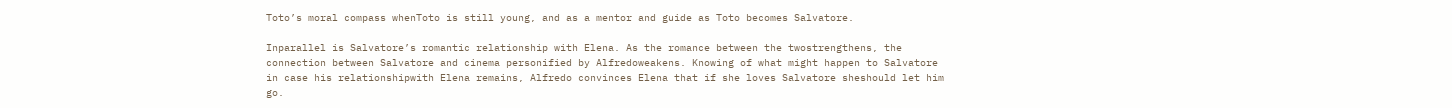Toto’s moral compass whenToto is still young, and as a mentor and guide as Toto becomes Salvatore.

Inparallel is Salvatore’s romantic relationship with Elena. As the romance between the twostrengthens, the connection between Salvatore and cinema personified by Alfredoweakens. Knowing of what might happen to Salvatore in case his relationshipwith Elena remains, Alfredo convinces Elena that if she loves Salvatore sheshould let him go.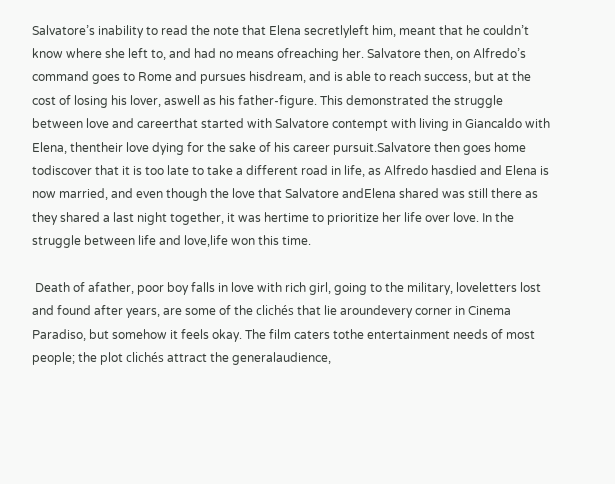Salvatore’s inability to read the note that Elena secretlyleft him, meant that he couldn’t know where she left to, and had no means ofreaching her. Salvatore then, on Alfredo’s command goes to Rome and pursues hisdream, and is able to reach success, but at the cost of losing his lover, aswell as his father-figure. This demonstrated the struggle between love and careerthat started with Salvatore contempt with living in Giancaldo with Elena, thentheir love dying for the sake of his career pursuit.Salvatore then goes home todiscover that it is too late to take a different road in life, as Alfredo hasdied and Elena is now married, and even though the love that Salvatore andElena shared was still there as they shared a last night together, it was hertime to prioritize her life over love. In the struggle between life and love,life won this time.

 Death of afather, poor boy falls in love with rich girl, going to the military, loveletters lost and found after years, are some of the clichés that lie aroundevery corner in Cinema Paradiso, but somehow it feels okay. The film caters tothe entertainment needs of most people; the plot clichés attract the generalaudience,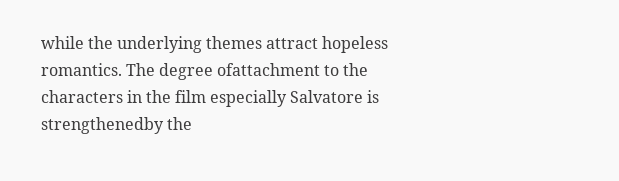while the underlying themes attract hopeless romantics. The degree ofattachment to the characters in the film especially Salvatore is strengthenedby the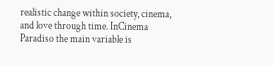realistic change within society, cinema, and love through time. InCinema Paradiso the main variable is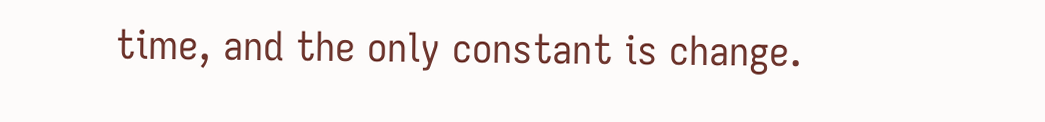time, and the only constant is change.